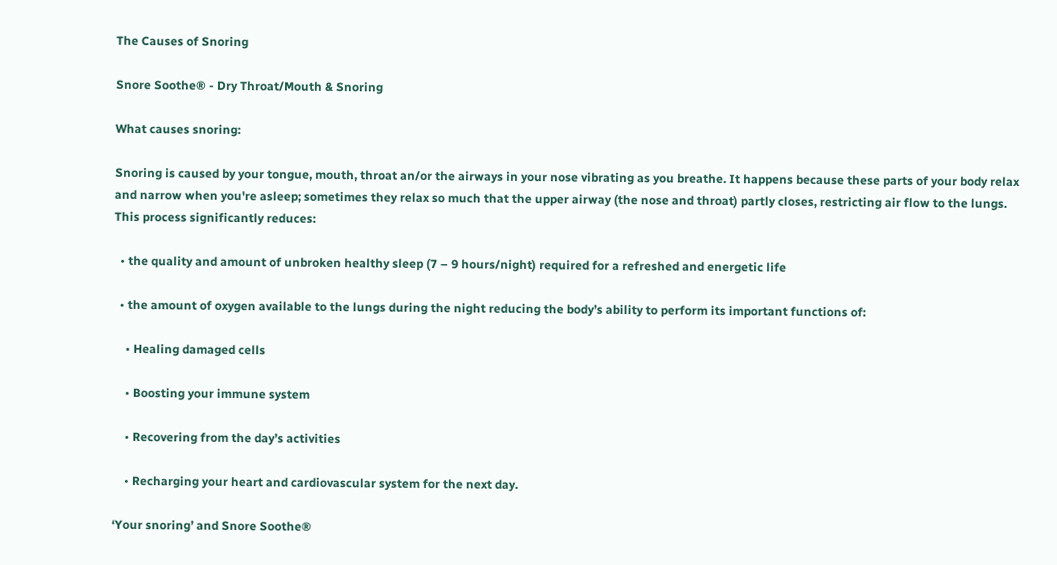The Causes of Snoring

Snore Soothe® - Dry Throat/Mouth & Snoring

What causes snoring:

Snoring is caused by your tongue, mouth, throat an/or the airways in your nose vibrating as you breathe. It happens because these parts of your body relax and narrow when you're asleep; sometimes they relax so much that the upper airway (the nose and throat) partly closes, restricting air flow to the lungs. This process significantly reduces:

  • the quality and amount of unbroken healthy sleep (7 – 9 hours/night) required for a refreshed and energetic life

  • the amount of oxygen available to the lungs during the night reducing the body’s ability to perform its important functions of:

    • Healing damaged cells

    • Boosting your immune system

    • Recovering from the day’s activities

    • Recharging your heart and cardiovascular system for the next day.

‘Your snoring’ and Snore Soothe®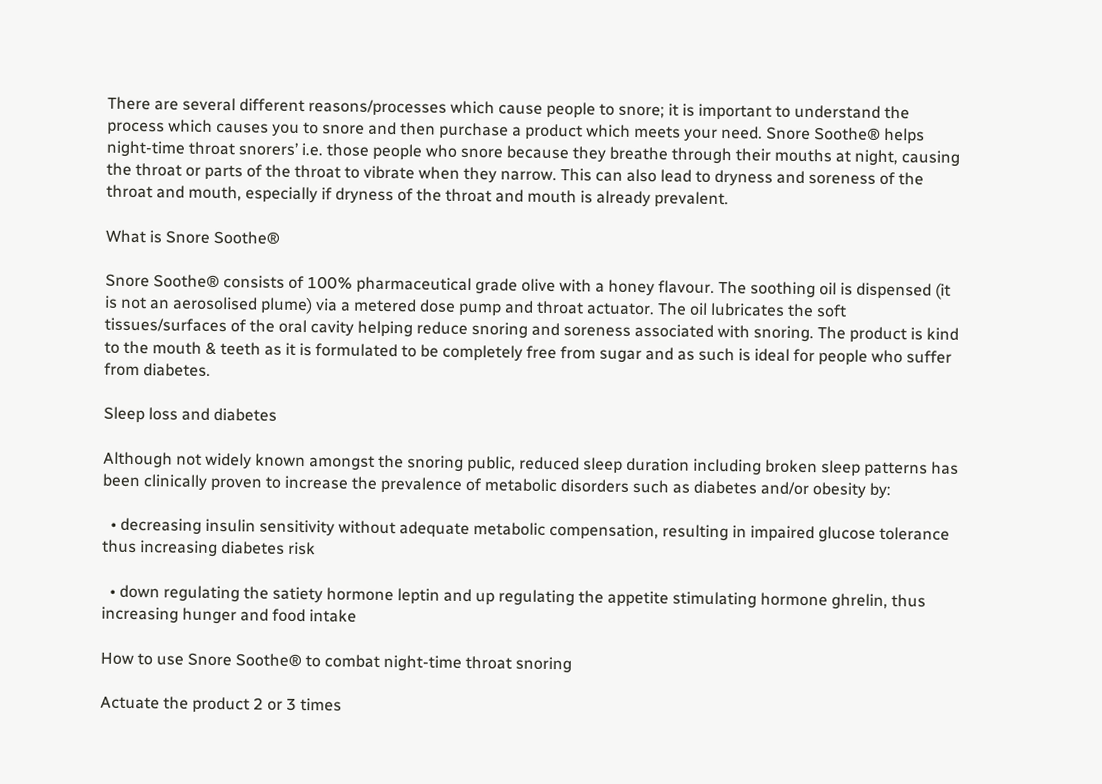There are several different reasons/processes which cause people to snore; it is important to understand the process which causes you to snore and then purchase a product which meets your need. Snore Soothe® helps night-time throat snorers’ i.e. those people who snore because they breathe through their mouths at night, causing the throat or parts of the throat to vibrate when they narrow. This can also lead to dryness and soreness of the throat and mouth, especially if dryness of the throat and mouth is already prevalent.

What is Snore Soothe®

Snore Soothe® consists of 100% pharmaceutical grade olive with a honey flavour. The soothing oil is dispensed (it is not an aerosolised plume) via a metered dose pump and throat actuator. The oil lubricates the soft tissues/surfaces of the oral cavity helping reduce snoring and soreness associated with snoring. The product is kind to the mouth & teeth as it is formulated to be completely free from sugar and as such is ideal for people who suffer from diabetes.

Sleep loss and diabetes

Although not widely known amongst the snoring public, reduced sleep duration including broken sleep patterns has been clinically proven to increase the prevalence of metabolic disorders such as diabetes and/or obesity by:

  • decreasing insulin sensitivity without adequate metabolic compensation, resulting in impaired glucose tolerance thus increasing diabetes risk

  • down regulating the satiety hormone leptin and up regulating the appetite stimulating hormone ghrelin, thus increasing hunger and food intake

How to use Snore Soothe® to combat night-time throat snoring

Actuate the product 2 or 3 times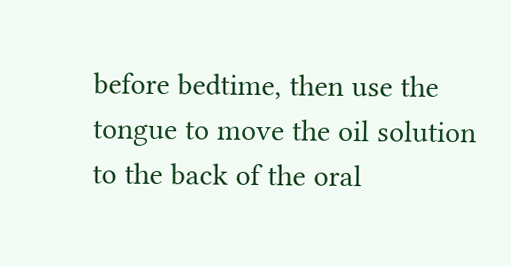before bedtime, then use the tongue to move the oil solution to the back of the oral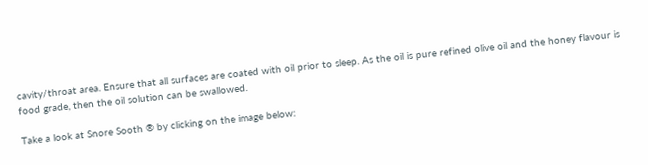cavity/throat area. Ensure that all surfaces are coated with oil prior to sleep. As the oil is pure refined olive oil and the honey flavour is food grade, then the oil solution can be swallowed.

Take a look at Snore Sooth ® by clicking on the image below: